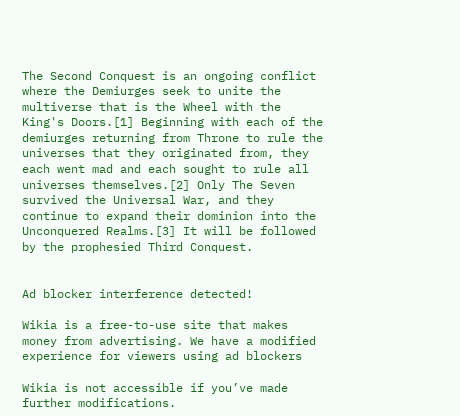The Second Conquest is an ongoing conflict where the Demiurges seek to unite the multiverse that is the Wheel with the King's Doors.[1] Beginning with each of the demiurges returning from Throne to rule the universes that they originated from, they each went mad and each sought to rule all universes themselves.[2] Only The Seven survived the Universal War, and they continue to expand their dominion into the Unconquered Realms.[3] It will be followed by the prophesied Third Conquest.


Ad blocker interference detected!

Wikia is a free-to-use site that makes money from advertising. We have a modified experience for viewers using ad blockers

Wikia is not accessible if you’ve made further modifications.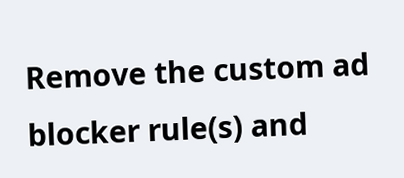Remove the custom ad blocker rule(s) and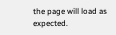the page will load as expected.